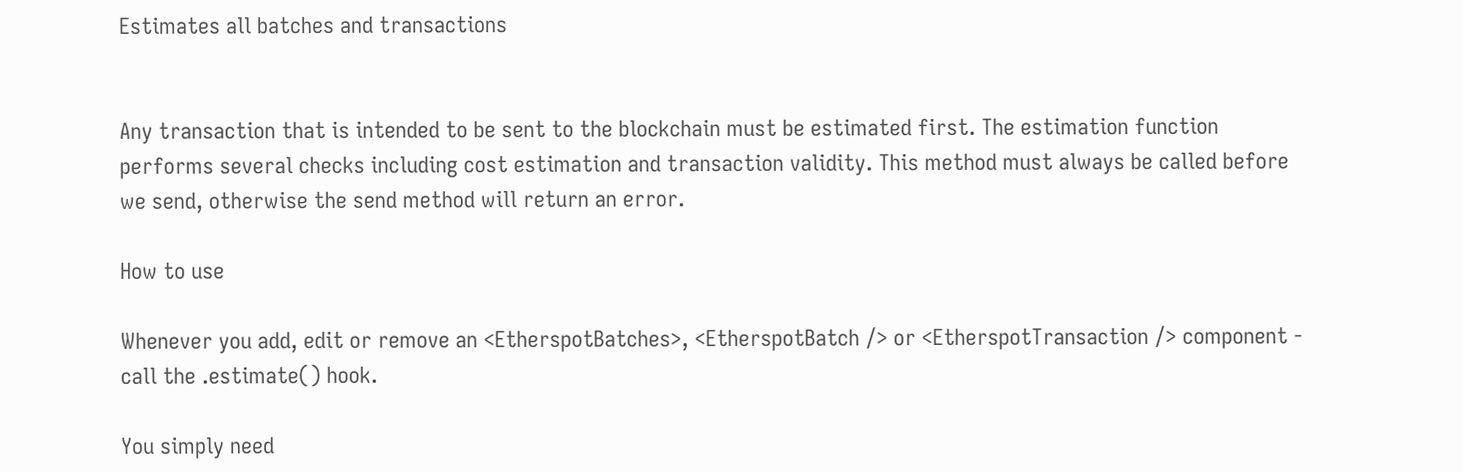Estimates all batches and transactions


Any transaction that is intended to be sent to the blockchain must be estimated first. The estimation function performs several checks including cost estimation and transaction validity. This method must always be called before we send, otherwise the send method will return an error.

How to use

Whenever you add, edit or remove an <EtherspotBatches>, <EtherspotBatch /> or <EtherspotTransaction /> component - call the .estimate() hook.

You simply need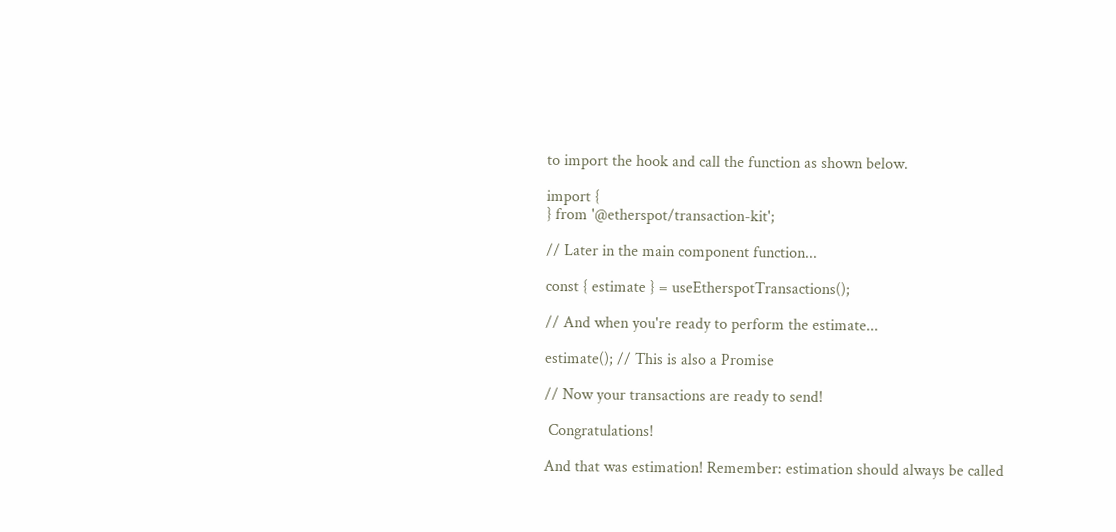to import the hook and call the function as shown below.

import {
} from '@etherspot/transaction-kit';

// Later in the main component function...

const { estimate } = useEtherspotTransactions();

// And when you're ready to perform the estimate...

estimate(); // This is also a Promise

// Now your transactions are ready to send!

 Congratulations!

And that was estimation! Remember: estimation should always be called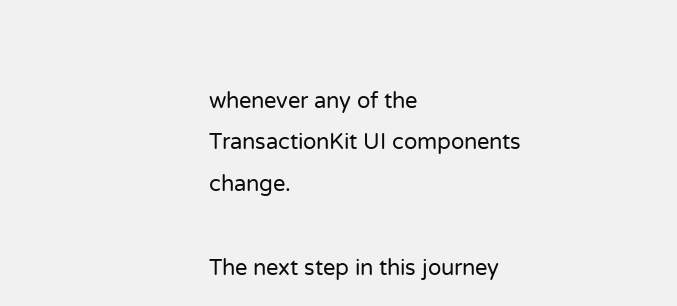whenever any of the TransactionKit UI components change.

The next step in this journey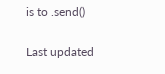is to .send()

Last updated